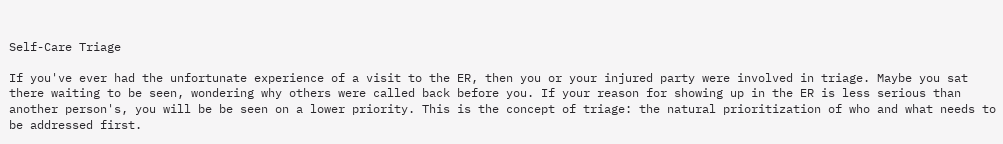Self-Care Triage

If you've ever had the unfortunate experience of a visit to the ER, then you or your injured party were involved in triage. Maybe you sat there waiting to be seen, wondering why others were called back before you. If your reason for showing up in the ER is less serious than another person's, you will be be seen on a lower priority. This is the concept of triage: the natural prioritization of who and what needs to be addressed first.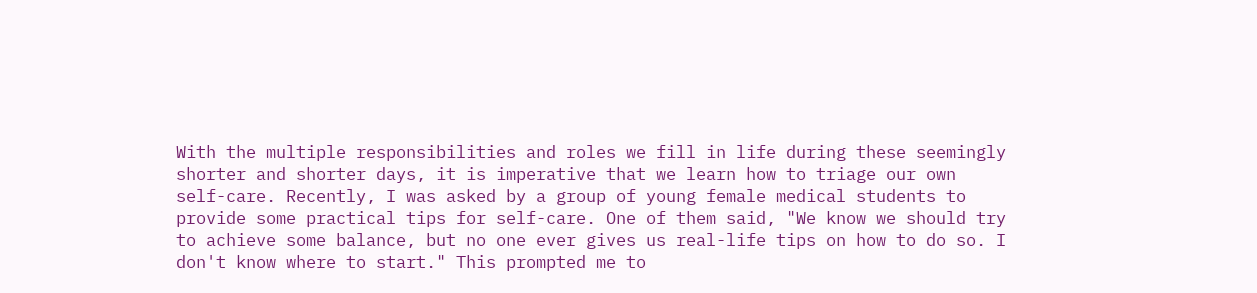With the multiple responsibilities and roles we fill in life during these seemingly shorter and shorter days, it is imperative that we learn how to triage our own self-care. Recently, I was asked by a group of young female medical students to provide some practical tips for self-care. One of them said, "We know we should try to achieve some balance, but no one ever gives us real-life tips on how to do so. I don't know where to start." This prompted me to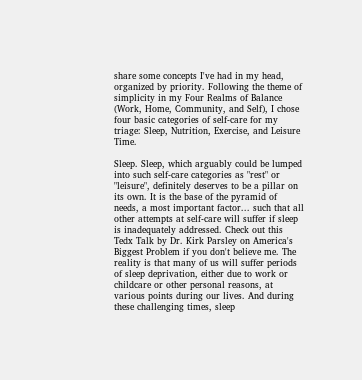share some concepts I've had in my head, organized by priority. Following the theme of simplicity in my Four Realms of Balance (Work, Home, Community, and Self), I chose four basic categories of self-care for my triage: Sleep, Nutrition, Exercise, and Leisure Time.

Sleep. Sleep, which arguably could be lumped into such self-care categories as "rest" or "leisure", definitely deserves to be a pillar on its own. It is the base of the pyramid of needs, a most important factor... such that all other attempts at self-care will suffer if sleep is inadequately addressed. Check out this Tedx Talk by Dr. Kirk Parsley on America's Biggest Problem if you don't believe me. The reality is that many of us will suffer periods of sleep deprivation, either due to work or childcare or other personal reasons, at various points during our lives. And during these challenging times, sleep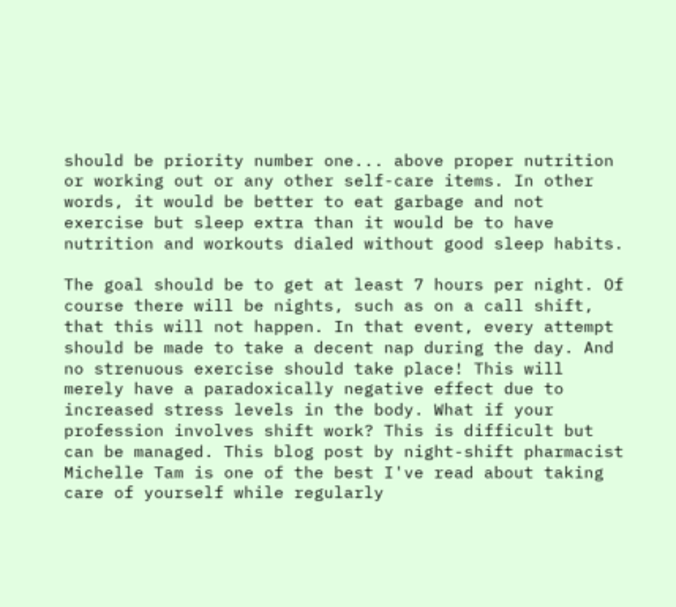should be priority number one... above proper nutrition or working out or any other self-care items. In other words, it would be better to eat garbage and not exercise but sleep extra than it would be to have nutrition and workouts dialed without good sleep habits.

The goal should be to get at least 7 hours per night. Of course there will be nights, such as on a call shift, that this will not happen. In that event, every attempt should be made to take a decent nap during the day. And no strenuous exercise should take place! This will merely have a paradoxically negative effect due to increased stress levels in the body. What if your profession involves shift work? This is difficult but can be managed. This blog post by night-shift pharmacist Michelle Tam is one of the best I've read about taking care of yourself while regularly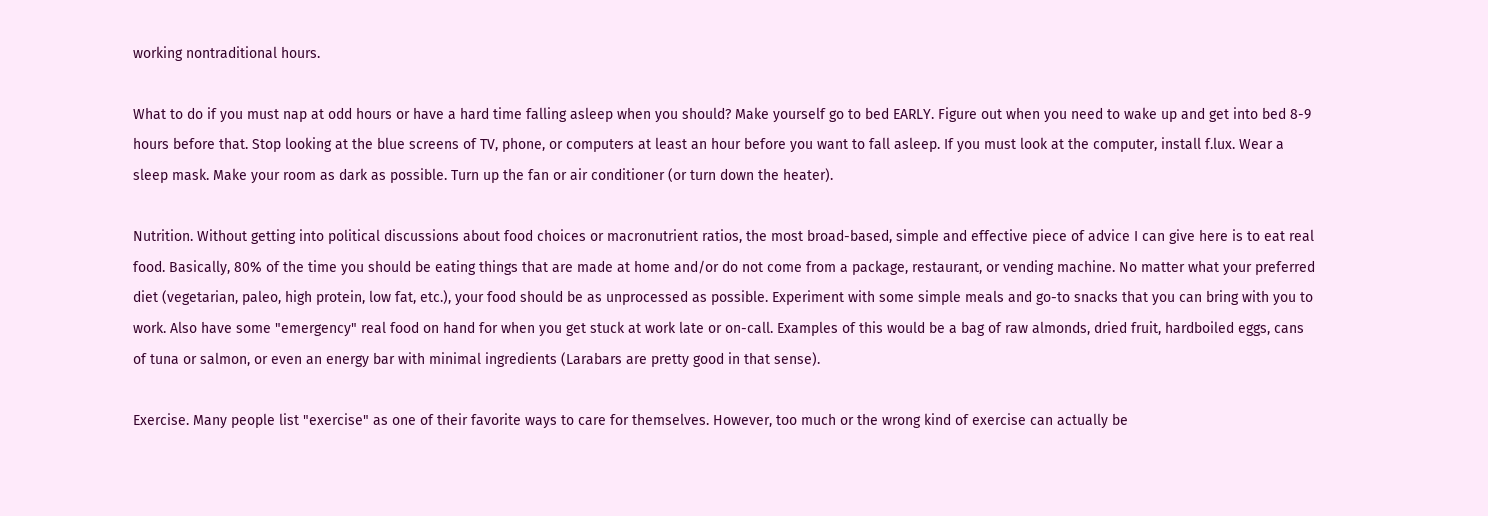working nontraditional hours.

What to do if you must nap at odd hours or have a hard time falling asleep when you should? Make yourself go to bed EARLY. Figure out when you need to wake up and get into bed 8-9 hours before that. Stop looking at the blue screens of TV, phone, or computers at least an hour before you want to fall asleep. If you must look at the computer, install f.lux. Wear a sleep mask. Make your room as dark as possible. Turn up the fan or air conditioner (or turn down the heater).

Nutrition. Without getting into political discussions about food choices or macronutrient ratios, the most broad-based, simple and effective piece of advice I can give here is to eat real food. Basically, 80% of the time you should be eating things that are made at home and/or do not come from a package, restaurant, or vending machine. No matter what your preferred diet (vegetarian, paleo, high protein, low fat, etc.), your food should be as unprocessed as possible. Experiment with some simple meals and go-to snacks that you can bring with you to work. Also have some "emergency" real food on hand for when you get stuck at work late or on-call. Examples of this would be a bag of raw almonds, dried fruit, hardboiled eggs, cans of tuna or salmon, or even an energy bar with minimal ingredients (Larabars are pretty good in that sense).

Exercise. Many people list "exercise" as one of their favorite ways to care for themselves. However, too much or the wrong kind of exercise can actually be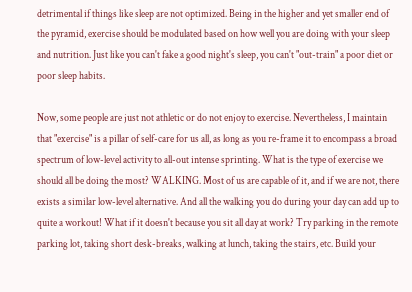detrimental if things like sleep are not optimized. Being in the higher and yet smaller end of the pyramid, exercise should be modulated based on how well you are doing with your sleep and nutrition. Just like you can't fake a good night's sleep, you can't "out-train" a poor diet or poor sleep habits.

Now, some people are just not athletic or do not enjoy to exercise. Nevertheless, I maintain that "exercise" is a pillar of self-care for us all, as long as you re-frame it to encompass a broad spectrum of low-level activity to all-out intense sprinting. What is the type of exercise we should all be doing the most? WALKING. Most of us are capable of it, and if we are not, there exists a similar low-level alternative. And all the walking you do during your day can add up to quite a workout! What if it doesn't because you sit all day at work? Try parking in the remote parking lot, taking short desk-breaks, walking at lunch, taking the stairs, etc. Build your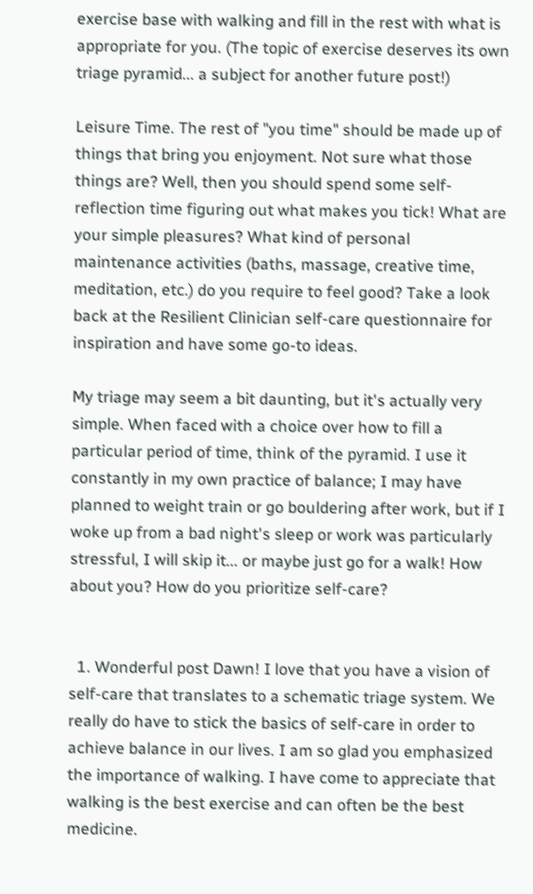exercise base with walking and fill in the rest with what is appropriate for you. (The topic of exercise deserves its own triage pyramid... a subject for another future post!)

Leisure Time. The rest of "you time" should be made up of things that bring you enjoyment. Not sure what those things are? Well, then you should spend some self-reflection time figuring out what makes you tick! What are your simple pleasures? What kind of personal maintenance activities (baths, massage, creative time, meditation, etc.) do you require to feel good? Take a look back at the Resilient Clinician self-care questionnaire for inspiration and have some go-to ideas.

My triage may seem a bit daunting, but it's actually very simple. When faced with a choice over how to fill a particular period of time, think of the pyramid. I use it constantly in my own practice of balance; I may have planned to weight train or go bouldering after work, but if I woke up from a bad night's sleep or work was particularly stressful, I will skip it... or maybe just go for a walk! How about you? How do you prioritize self-care?


  1. Wonderful post Dawn! I love that you have a vision of self-care that translates to a schematic triage system. We really do have to stick the basics of self-care in order to achieve balance in our lives. I am so glad you emphasized the importance of walking. I have come to appreciate that walking is the best exercise and can often be the best medicine.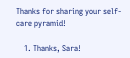Thanks for sharing your self-care pyramid!

    1. Thanks, Sara!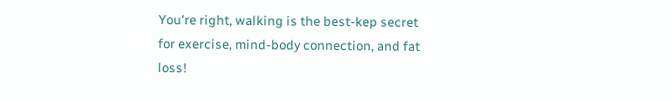You're right, walking is the best-kep secret for exercise, mind-body connection, and fat loss!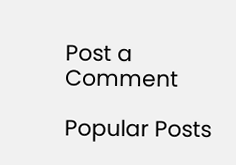Post a Comment

Popular Posts